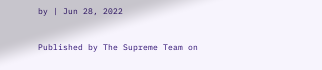by | Jun 28, 2022

Published by The Supreme Team on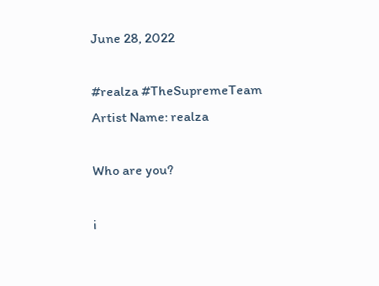June 28, 2022

#realza #TheSupremeTeam
Artist Name: realza

Who are you?

i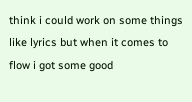think i could work on some things like lyrics but when it comes to flow i got some good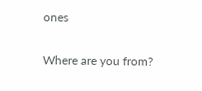ones

Where are you from?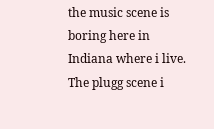the music scene is boring here in Indiana where i live. The plugg scene i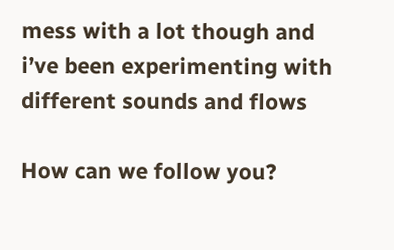mess with a lot though and i’ve been experimenting with different sounds and flows

How can we follow you?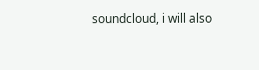soundcloud, i will also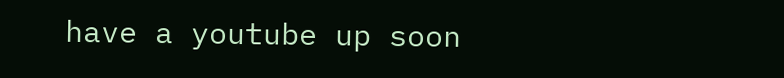have a youtube up soon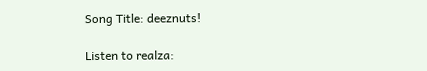Song Title: deeznuts!

Listen to realza: